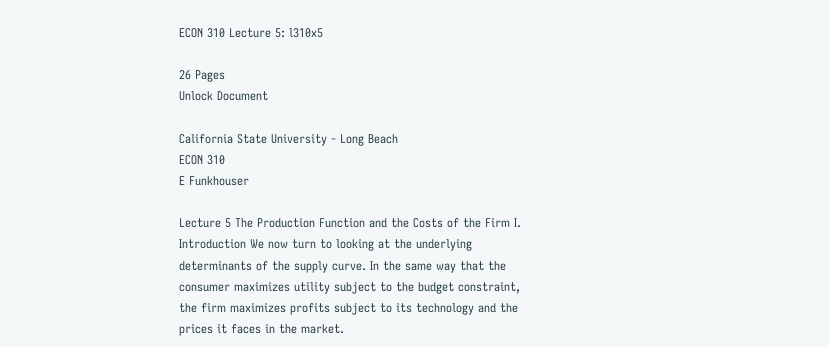ECON 310 Lecture 5: l310x5

26 Pages
Unlock Document

California State University - Long Beach
ECON 310
E Funkhouser

Lecture 5 The Production Function and the Costs of the Firm I. Introduction We now turn to looking at the underlying determinants of the supply curve. In the same way that the consumer maximizes utility subject to the budget constraint, the firm maximizes profits subject to its technology and the prices it faces in the market.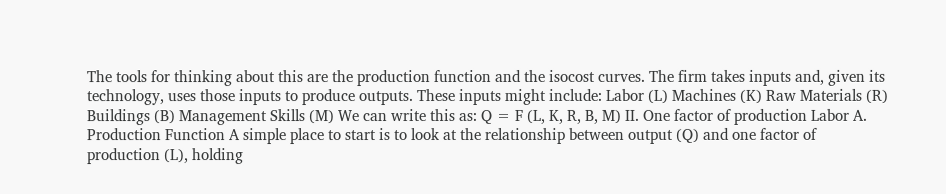The tools for thinking about this are the production function and the isocost curves. The firm takes inputs and, given its technology, uses those inputs to produce outputs. These inputs might include: Labor (L) Machines (K) Raw Materials (R) Buildings (B) Management Skills (M) We can write this as: Q = F (L, K, R, B, M) II. One factor of production Labor A. Production Function A simple place to start is to look at the relationship between output (Q) and one factor of production (L), holding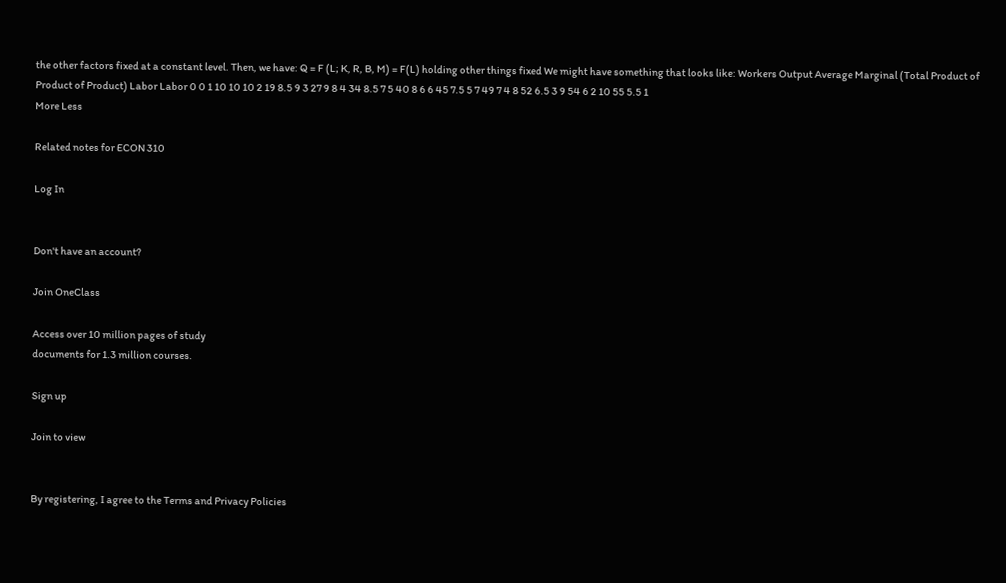the other factors fixed at a constant level. Then, we have: Q = F (L; K, R, B, M) = F(L) holding other things fixed We might have something that looks like: Workers Output Average Marginal (Total Product of Product of Product) Labor Labor 0 0 1 10 10 10 2 19 8.5 9 3 27 9 8 4 34 8.5 7 5 40 8 6 6 45 7.5 5 7 49 7 4 8 52 6.5 3 9 54 6 2 10 55 5.5 1
More Less

Related notes for ECON 310

Log In


Don't have an account?

Join OneClass

Access over 10 million pages of study
documents for 1.3 million courses.

Sign up

Join to view


By registering, I agree to the Terms and Privacy Policies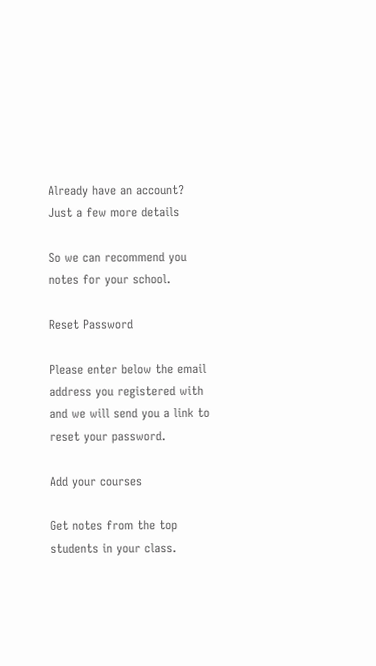Already have an account?
Just a few more details

So we can recommend you notes for your school.

Reset Password

Please enter below the email address you registered with and we will send you a link to reset your password.

Add your courses

Get notes from the top students in your class.